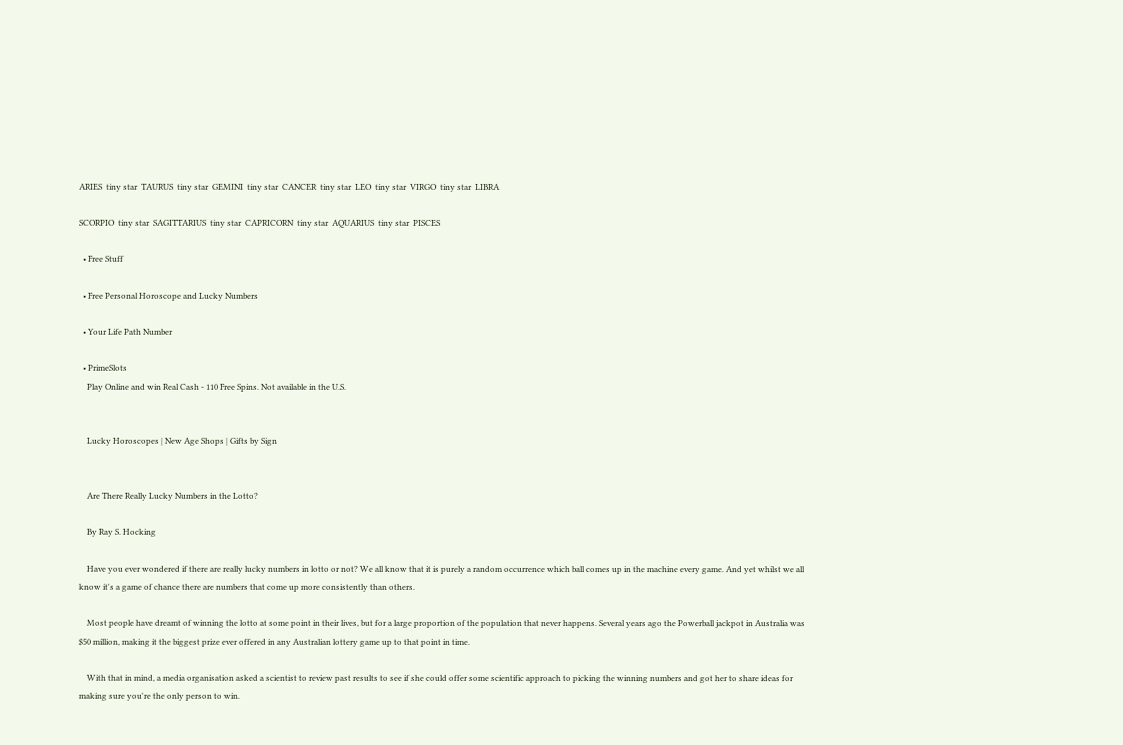ARIES  tiny star  TAURUS  tiny star  GEMINI  tiny star  CANCER  tiny star  LEO  tiny star  VIRGO  tiny star  LIBRA

SCORPIO  tiny star  SAGITTARIUS  tiny star  CAPRICORN  tiny star  AQUARIUS  tiny star  PISCES

  • Free Stuff

  • Free Personal Horoscope and Lucky Numbers

  • Your Life Path Number

  • PrimeSlots
    Play Online and win Real Cash - 110 Free Spins. Not available in the U.S.


    Lucky Horoscopes | New Age Shops | Gifts by Sign


    Are There Really Lucky Numbers in the Lotto?

    By Ray S. Hocking

    Have you ever wondered if there are really lucky numbers in lotto or not? We all know that it is purely a random occurrence which ball comes up in the machine every game. And yet whilst we all know it's a game of chance there are numbers that come up more consistently than others.

    Most people have dreamt of winning the lotto at some point in their lives, but for a large proportion of the population that never happens. Several years ago the Powerball jackpot in Australia was $50 million, making it the biggest prize ever offered in any Australian lottery game up to that point in time.

    With that in mind, a media organisation asked a scientist to review past results to see if she could offer some scientific approach to picking the winning numbers and got her to share ideas for making sure you're the only person to win.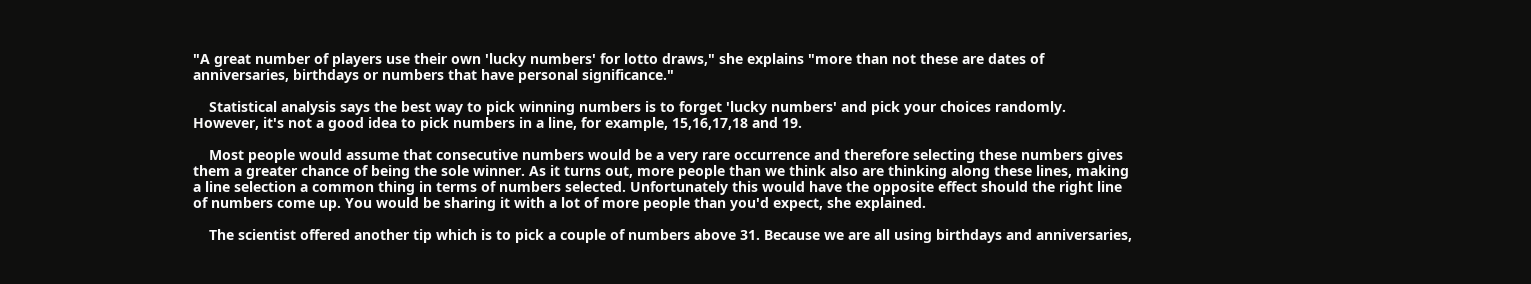"A great number of players use their own 'lucky numbers' for lotto draws," she explains "more than not these are dates of anniversaries, birthdays or numbers that have personal significance."

    Statistical analysis says the best way to pick winning numbers is to forget 'lucky numbers' and pick your choices randomly. However, it's not a good idea to pick numbers in a line, for example, 15,16,17,18 and 19.

    Most people would assume that consecutive numbers would be a very rare occurrence and therefore selecting these numbers gives them a greater chance of being the sole winner. As it turns out, more people than we think also are thinking along these lines, making a line selection a common thing in terms of numbers selected. Unfortunately this would have the opposite effect should the right line of numbers come up. You would be sharing it with a lot of more people than you'd expect, she explained.

    The scientist offered another tip which is to pick a couple of numbers above 31. Because we are all using birthdays and anniversaries,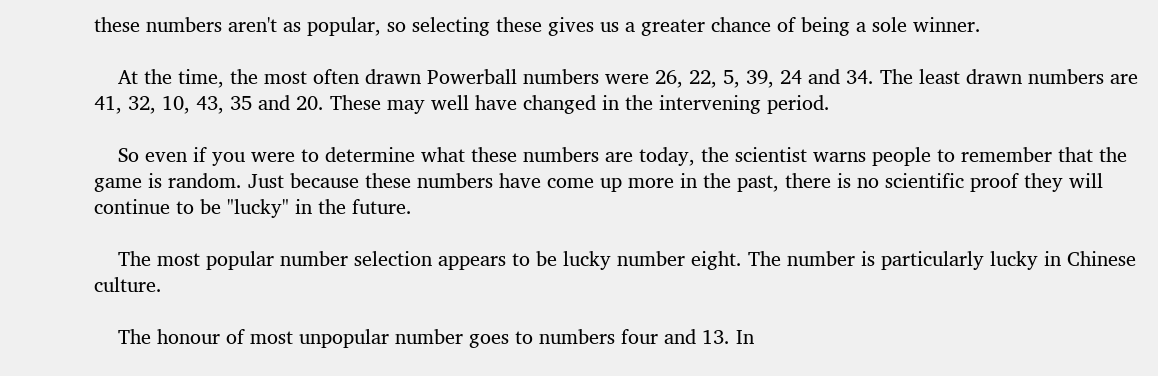these numbers aren't as popular, so selecting these gives us a greater chance of being a sole winner.

    At the time, the most often drawn Powerball numbers were 26, 22, 5, 39, 24 and 34. The least drawn numbers are 41, 32, 10, 43, 35 and 20. These may well have changed in the intervening period.

    So even if you were to determine what these numbers are today, the scientist warns people to remember that the game is random. Just because these numbers have come up more in the past, there is no scientific proof they will continue to be "lucky" in the future.

    The most popular number selection appears to be lucky number eight. The number is particularly lucky in Chinese culture.

    The honour of most unpopular number goes to numbers four and 13. In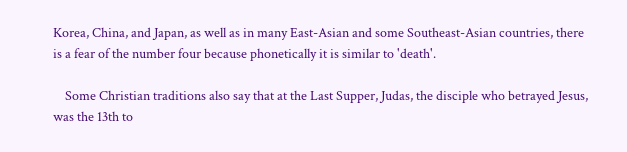Korea, China, and Japan, as well as in many East-Asian and some Southeast-Asian countries, there is a fear of the number four because phonetically it is similar to 'death'.

    Some Christian traditions also say that at the Last Supper, Judas, the disciple who betrayed Jesus, was the 13th to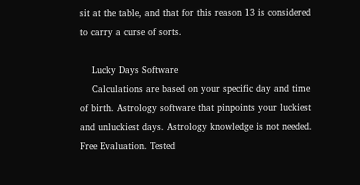sit at the table, and that for this reason 13 is considered to carry a curse of sorts.

    Lucky Days Software
    Calculations are based on your specific day and time of birth. Astrology software that pinpoints your luckiest and unluckiest days. Astrology knowledge is not needed. Free Evaluation. Tested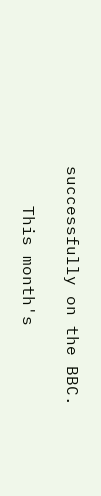successfully on the BBC.

    This month's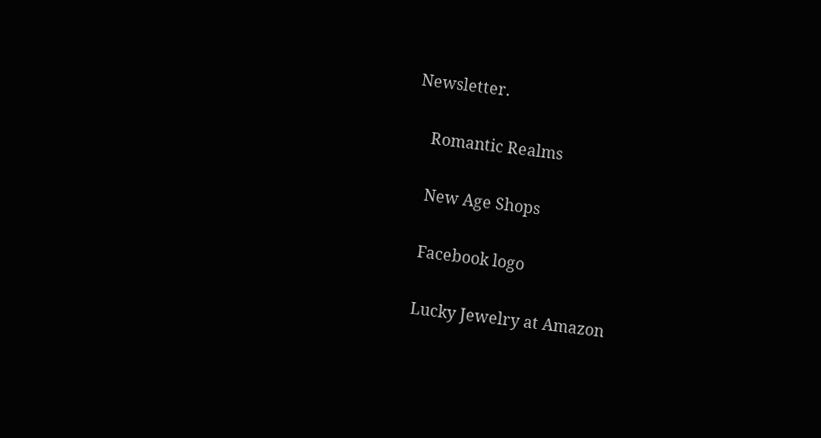Newsletter.

    Romantic Realms

    New Age Shops

    Facebook logo

    Lucky Jewelry at Amazon